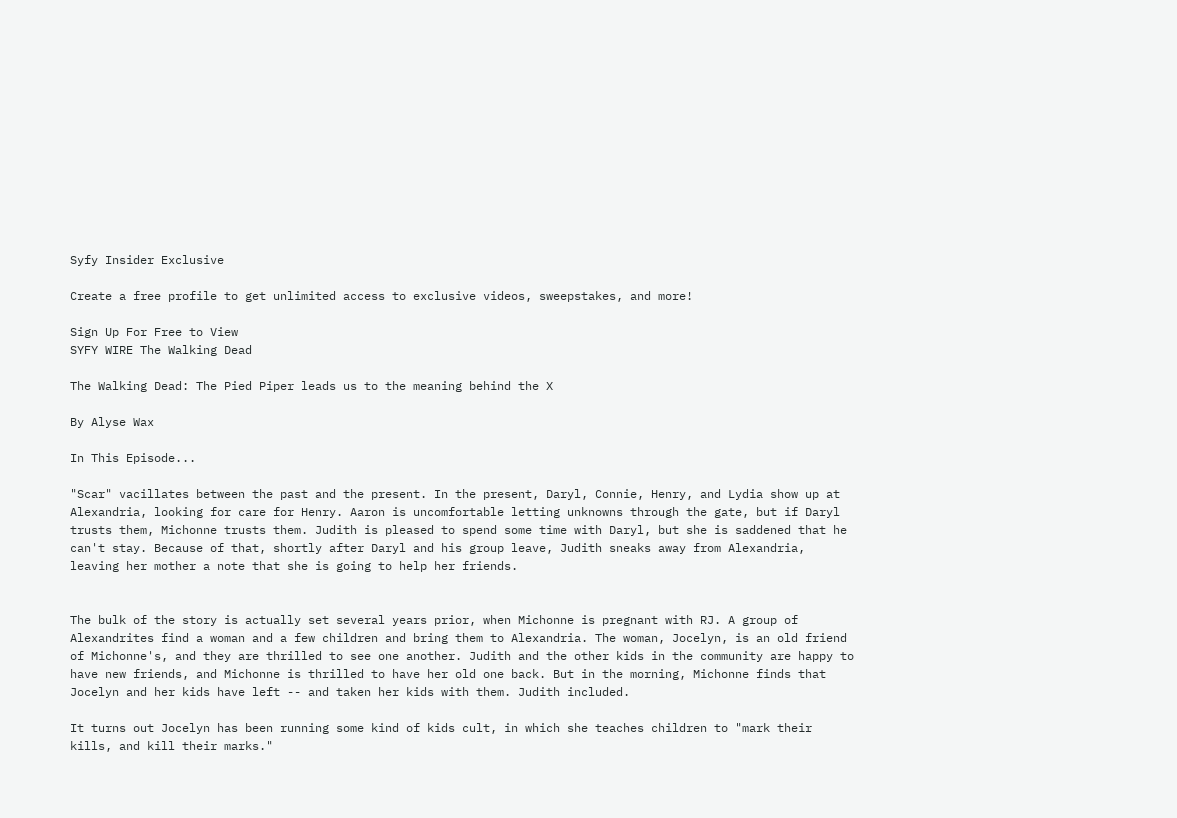Syfy Insider Exclusive

Create a free profile to get unlimited access to exclusive videos, sweepstakes, and more!

Sign Up For Free to View
SYFY WIRE The Walking Dead

The Walking Dead: The Pied Piper leads us to the meaning behind the X

By Alyse Wax

In This Episode...

"Scar" vacillates between the past and the present. In the present, Daryl, Connie, Henry, and Lydia show up at Alexandria, looking for care for Henry. Aaron is uncomfortable letting unknowns through the gate, but if Daryl trusts them, Michonne trusts them. Judith is pleased to spend some time with Daryl, but she is saddened that he can't stay. Because of that, shortly after Daryl and his group leave, Judith sneaks away from Alexandria, leaving her mother a note that she is going to help her friends.


The bulk of the story is actually set several years prior, when Michonne is pregnant with RJ. A group of Alexandrites find a woman and a few children and bring them to Alexandria. The woman, Jocelyn, is an old friend of Michonne's, and they are thrilled to see one another. Judith and the other kids in the community are happy to have new friends, and Michonne is thrilled to have her old one back. But in the morning, Michonne finds that Jocelyn and her kids have left -- and taken her kids with them. Judith included.

It turns out Jocelyn has been running some kind of kids cult, in which she teaches children to "mark their kills, and kill their marks."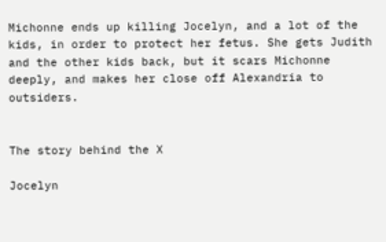Michonne ends up killing Jocelyn, and a lot of the kids, in order to protect her fetus. She gets Judith and the other kids back, but it scars Michonne deeply, and makes her close off Alexandria to outsiders.


The story behind the X

Jocelyn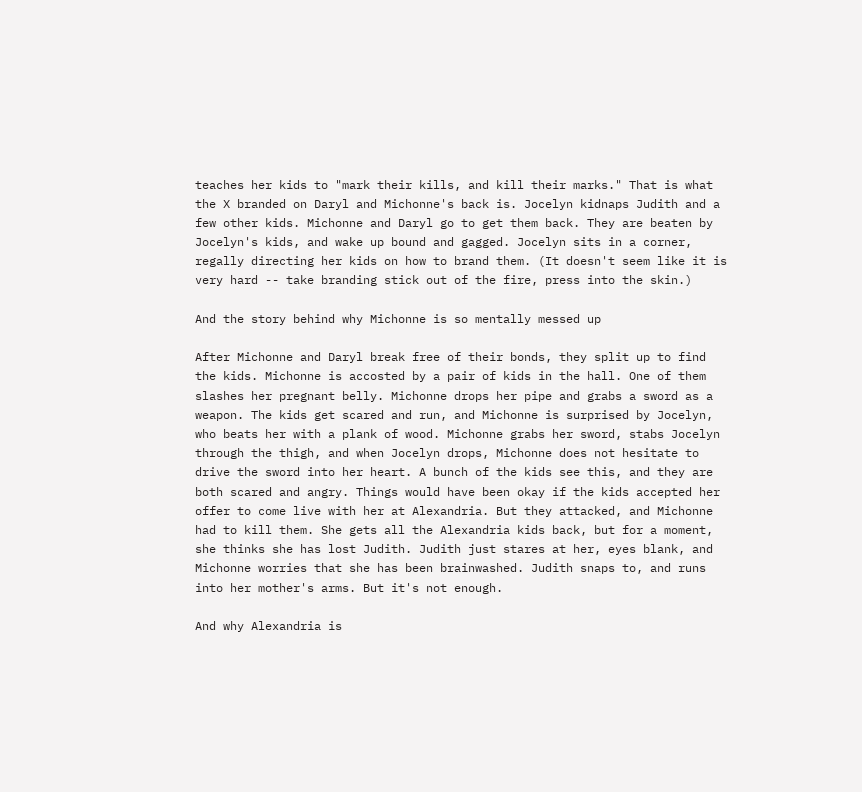teaches her kids to "mark their kills, and kill their marks." That is what the X branded on Daryl and Michonne's back is. Jocelyn kidnaps Judith and a few other kids. Michonne and Daryl go to get them back. They are beaten by Jocelyn's kids, and wake up bound and gagged. Jocelyn sits in a corner, regally directing her kids on how to brand them. (It doesn't seem like it is very hard -- take branding stick out of the fire, press into the skin.)

And the story behind why Michonne is so mentally messed up

After Michonne and Daryl break free of their bonds, they split up to find the kids. Michonne is accosted by a pair of kids in the hall. One of them slashes her pregnant belly. Michonne drops her pipe and grabs a sword as a weapon. The kids get scared and run, and Michonne is surprised by Jocelyn, who beats her with a plank of wood. Michonne grabs her sword, stabs Jocelyn through the thigh, and when Jocelyn drops, Michonne does not hesitate to drive the sword into her heart. A bunch of the kids see this, and they are both scared and angry. Things would have been okay if the kids accepted her offer to come live with her at Alexandria. But they attacked, and Michonne had to kill them. She gets all the Alexandria kids back, but for a moment, she thinks she has lost Judith. Judith just stares at her, eyes blank, and Michonne worries that she has been brainwashed. Judith snaps to, and runs into her mother's arms. But it's not enough.

And why Alexandria is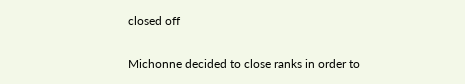closed off

Michonne decided to close ranks in order to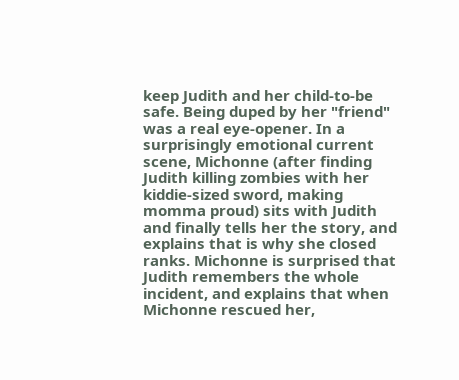keep Judith and her child-to-be safe. Being duped by her "friend" was a real eye-opener. In a surprisingly emotional current scene, Michonne (after finding Judith killing zombies with her kiddie-sized sword, making momma proud) sits with Judith and finally tells her the story, and explains that is why she closed ranks. Michonne is surprised that Judith remembers the whole incident, and explains that when Michonne rescued her,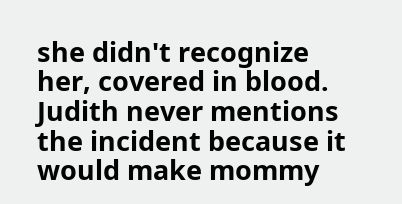she didn't recognize her, covered in blood. Judith never mentions the incident because it would make mommy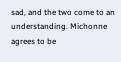sad, and the two come to an understanding. Michonne agrees to be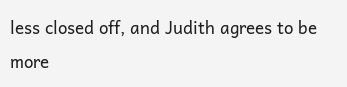less closed off, and Judith agrees to be more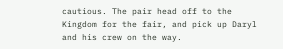cautious. The pair head off to the Kingdom for the fair, and pick up Daryl and his crew on the way.